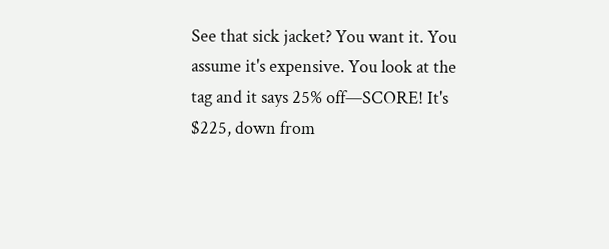See that sick jacket? You want it. You assume it's expensive. You look at the tag and it says 25% off—SCORE! It's $225, down from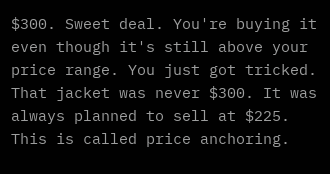$300. Sweet deal. You're buying it even though it's still above your price range. You just got tricked. That jacket was never $300. It was always planned to sell at $225. This is called price anchoring.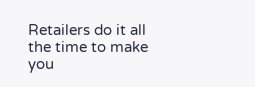Retailers do it all the time to make you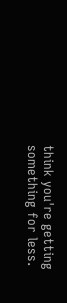think you're getting something for less.